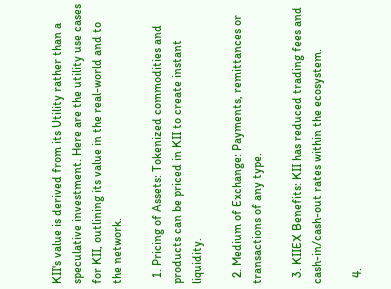KII's value is derived from its Utility rather than a speculative investment. Here are the utility use cases for KII, outlining its value in the real-world and to the network.

  1. Pricing of Assets: Tokenized commodities and products can be priced in KII to create instant liquidity.

  2. Medium of Exchange: Payments, remittances or transactions of any type.

  3. KIIEX Benefits: KII has reduced trading fees and cash-in/cash-out rates within the ecosystem.

  4.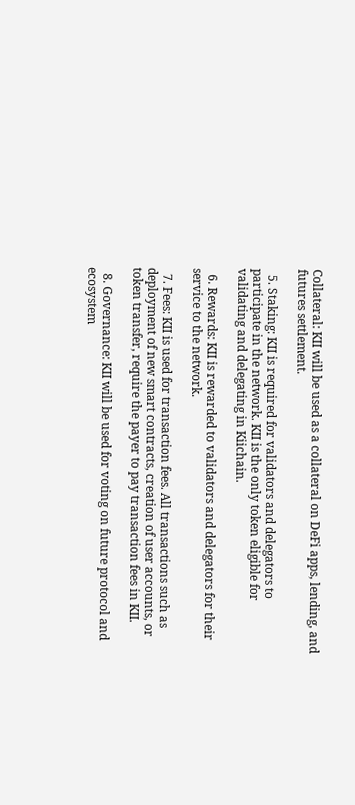Collateral: KII will be used as a collateral on DeFi apps, lending, and futures settlement.

  5. Staking: KII is required for validators and delegators to participate in the network. KII is the only token eligible for validating and delegating in Kiichain.

  6. Rewards: KII is rewarded to validators and delegators for their service to the network.

  7. Fees: KII is used for transaction fees. All transactions such as deployment of new smart contracts, creation of user accounts, or token transfer, require the payer to pay transaction fees in KII.

  8. Governance: KII will be used for voting on future protocol and ecosystem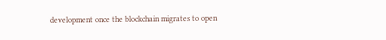development once the blockchain migrates to open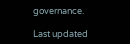governance.

Last updated